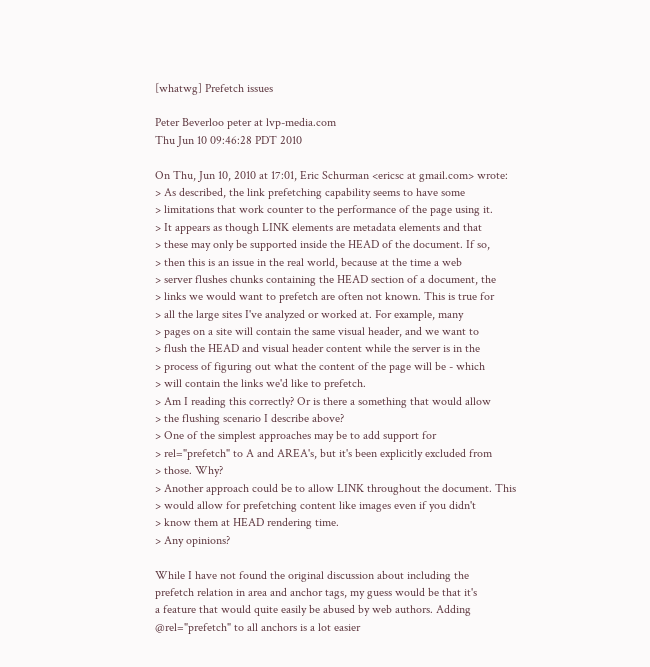[whatwg] Prefetch issues

Peter Beverloo peter at lvp-media.com
Thu Jun 10 09:46:28 PDT 2010

On Thu, Jun 10, 2010 at 17:01, Eric Schurman <ericsc at gmail.com> wrote:
> As described, the link prefetching capability seems to have some
> limitations that work counter to the performance of the page using it.
> It appears as though LINK elements are metadata elements and that
> these may only be supported inside the HEAD of the document. If so,
> then this is an issue in the real world, because at the time a web
> server flushes chunks containing the HEAD section of a document, the
> links we would want to prefetch are often not known. This is true for
> all the large sites I've analyzed or worked at. For example, many
> pages on a site will contain the same visual header, and we want to
> flush the HEAD and visual header content while the server is in the
> process of figuring out what the content of the page will be - which
> will contain the links we'd like to prefetch.
> Am I reading this correctly? Or is there a something that would allow
> the flushing scenario I describe above?
> One of the simplest approaches may be to add support for
> rel="prefetch" to A and AREA's, but it's been explicitly excluded from
> those. Why?
> Another approach could be to allow LINK throughout the document. This
> would allow for prefetching content like images even if you didn't
> know them at HEAD rendering time.
> Any opinions?

While I have not found the original discussion about including the
prefetch relation in area and anchor tags, my guess would be that it's
a feature that would quite easily be abused by web authors. Adding
@rel="prefetch" to all anchors is a lot easier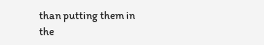than putting them in
the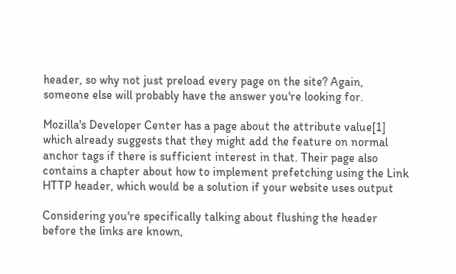header, so why not just preload every page on the site? Again,
someone else will probably have the answer you're looking for.

Mozilla's Developer Center has a page about the attribute value[1]
which already suggests that they might add the feature on normal
anchor tags if there is sufficient interest in that. Their page also
contains a chapter about how to implement prefetching using the Link
HTTP header, which would be a solution if your website uses output

Considering you're specifically talking about flushing the header
before the links are known,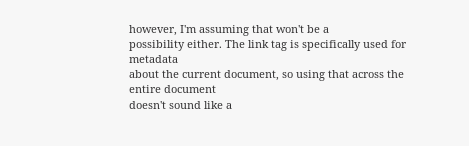however, I'm assuming that won't be a
possibility either. The link tag is specifically used for metadata
about the current document, so using that across the entire document
doesn't sound like a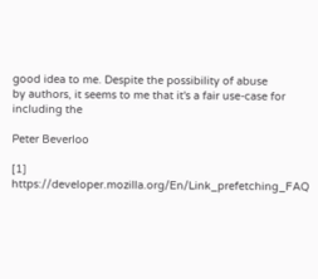good idea to me. Despite the possibility of abuse
by authors, it seems to me that it's a fair use-case for including the

Peter Beverloo

[1] https://developer.mozilla.org/En/Link_prefetching_FAQ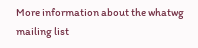More information about the whatwg mailing list